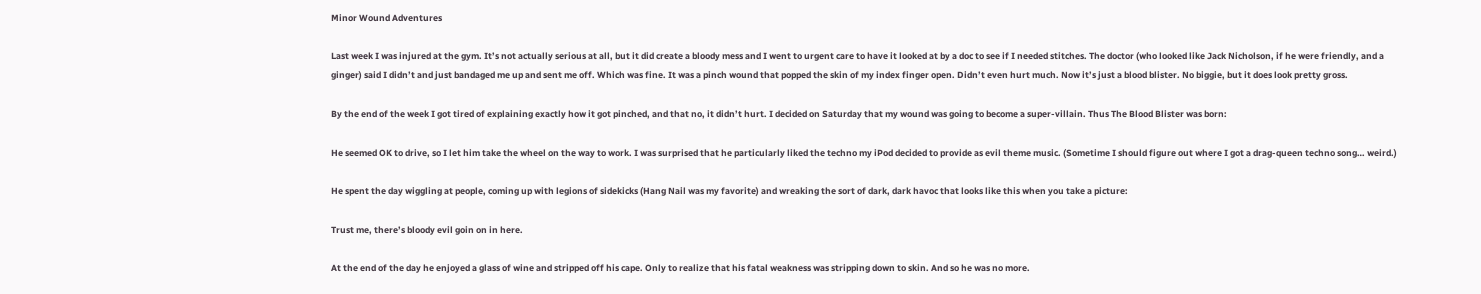Minor Wound Adventures

Last week I was injured at the gym. It’s not actually serious at all, but it did create a bloody mess and I went to urgent care to have it looked at by a doc to see if I needed stitches. The doctor (who looked like Jack Nicholson, if he were friendly, and a ginger) said I didn’t and just bandaged me up and sent me off. Which was fine. It was a pinch wound that popped the skin of my index finger open. Didn’t even hurt much. Now it’s just a blood blister. No biggie, but it does look pretty gross.

By the end of the week I got tired of explaining exactly how it got pinched, and that no, it didn’t hurt. I decided on Saturday that my wound was going to become a super-villain. Thus The Blood Blister was born:

He seemed OK to drive, so I let him take the wheel on the way to work. I was surprised that he particularly liked the techno my iPod decided to provide as evil theme music. (Sometime I should figure out where I got a drag-queen techno song… weird.)

He spent the day wiggling at people, coming up with legions of sidekicks (Hang Nail was my favorite) and wreaking the sort of dark, dark havoc that looks like this when you take a picture:

Trust me, there’s bloody evil goin on in here.

At the end of the day he enjoyed a glass of wine and stripped off his cape. Only to realize that his fatal weakness was stripping down to skin. And so he was no more.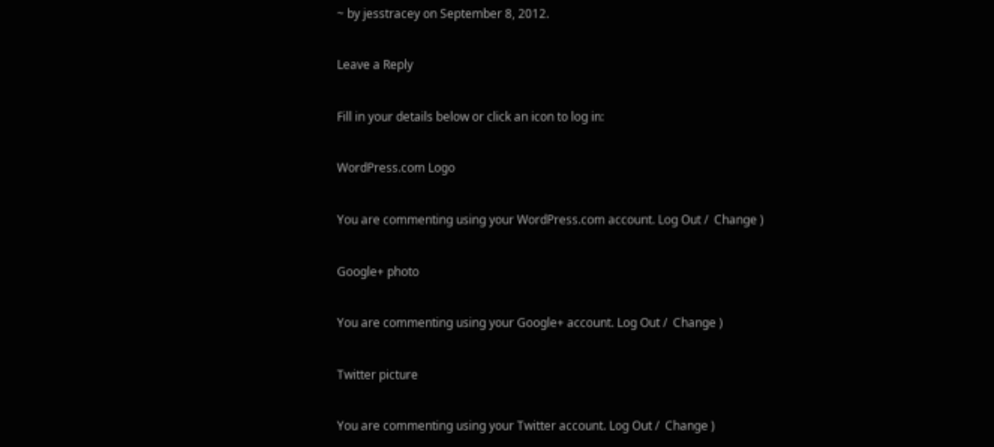~ by jesstracey on September 8, 2012.

Leave a Reply

Fill in your details below or click an icon to log in:

WordPress.com Logo

You are commenting using your WordPress.com account. Log Out /  Change )

Google+ photo

You are commenting using your Google+ account. Log Out /  Change )

Twitter picture

You are commenting using your Twitter account. Log Out /  Change )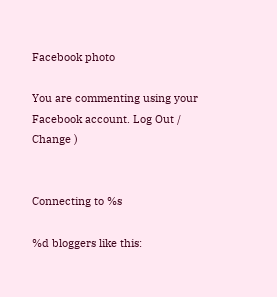Facebook photo

You are commenting using your Facebook account. Log Out /  Change )


Connecting to %s

%d bloggers like this: